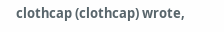clothcap (clothcap) wrote,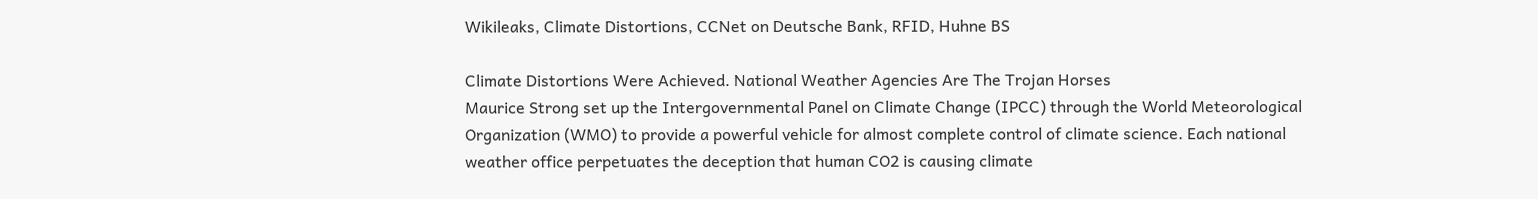Wikileaks, Climate Distortions, CCNet on Deutsche Bank, RFID, Huhne BS

Climate Distortions Were Achieved. National Weather Agencies Are The Trojan Horses
Maurice Strong set up the Intergovernmental Panel on Climate Change (IPCC) through the World Meteorological Organization (WMO) to provide a powerful vehicle for almost complete control of climate science. Each national weather office perpetuates the deception that human CO2 is causing climate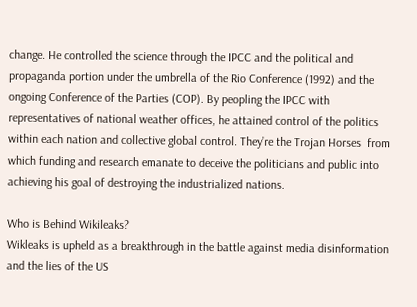change. He controlled the science through the IPCC and the political and propaganda portion under the umbrella of the Rio Conference (1992) and the ongoing Conference of the Parties (COP). By peopling the IPCC with representatives of national weather offices, he attained control of the politics within each nation and collective global control. They’re the Trojan Horses  from which funding and research emanate to deceive the politicians and public into achieving his goal of destroying the industrialized nations.

Who is Behind Wikileaks?
Wikleaks is upheld as a breakthrough in the battle against media disinformation and the lies of the US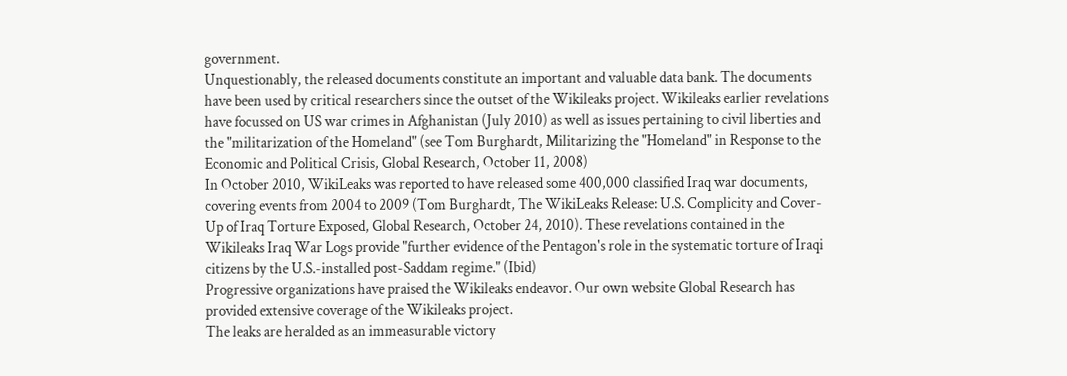government.
Unquestionably, the released documents constitute an important and valuable data bank. The documents have been used by critical researchers since the outset of the Wikileaks project. Wikileaks earlier revelations have focussed on US war crimes in Afghanistan (July 2010) as well as issues pertaining to civil liberties and the "militarization of the Homeland" (see Tom Burghardt, Militarizing the "Homeland" in Response to the Economic and Political Crisis, Global Research, October 11, 2008)
In October 2010, WikiLeaks was reported to have released some 400,000 classified Iraq war documents, covering events from 2004 to 2009 (Tom Burghardt, The WikiLeaks Release: U.S. Complicity and Cover-Up of Iraq Torture Exposed, Global Research, October 24, 2010). These revelations contained in the Wikileaks Iraq War Logs provide "further evidence of the Pentagon's role in the systematic torture of Iraqi citizens by the U.S.-installed post-Saddam regime." (Ibid)
Progressive organizations have praised the Wikileaks endeavor. Our own website Global Research has provided extensive coverage of the Wikileaks project.
The leaks are heralded as an immeasurable victory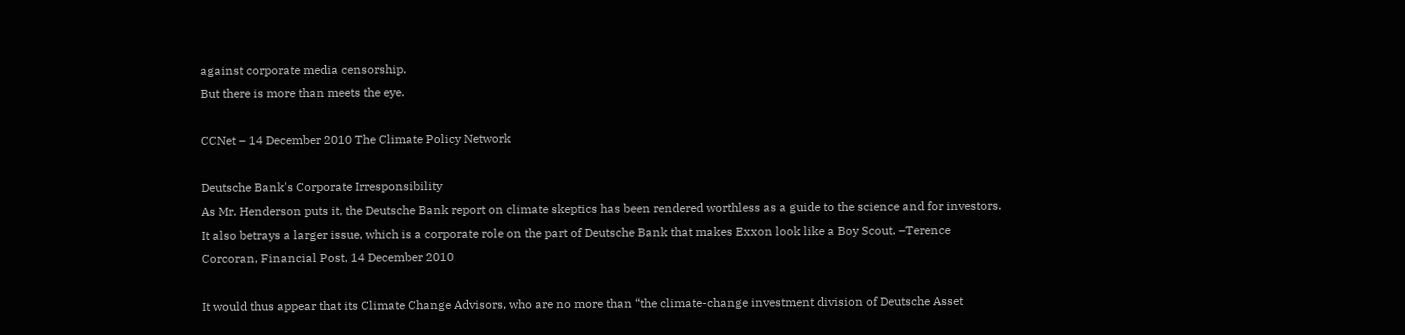against corporate media censorship.
But there is more than meets the eye.

CCNet – 14 December 2010 The Climate Policy Network

Deutsche Bank's Corporate Irresponsibility
As Mr. Henderson puts it, the Deutsche Bank report on climate skeptics has been rendered worthless as a guide to the science and for investors. It also betrays a larger issue, which is a corporate role on the part of Deutsche Bank that makes Exxon look like a Boy Scout. –Terence Corcoran, Financial Post, 14 December 2010

It would thus appear that its Climate Change Advisors, who are no more than “the climate-change investment division of Deutsche Asset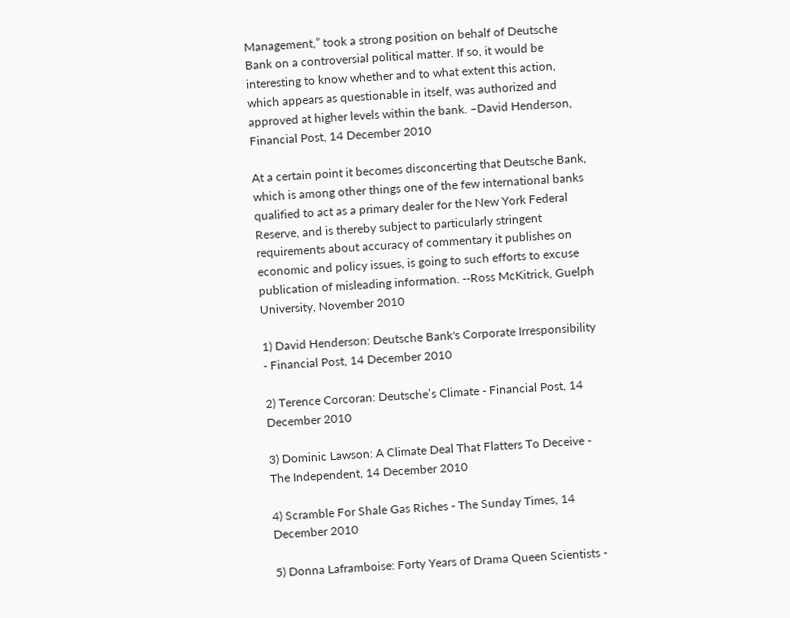Management,” took a strong position on behalf of Deutsche Bank on a controversial political matter. If so, it would be interesting to know whether and to what extent this action, which appears as questionable in itself, was authorized and approved at higher levels within the bank. –David Henderson, Financial Post, 14 December 2010

At a certain point it becomes disconcerting that Deutsche Bank, which is among other things one of the few international banks qualified to act as a primary dealer for the New York Federal Reserve, and is thereby subject to particularly stringent requirements about accuracy of commentary it publishes on economic and policy issues, is going to such efforts to excuse publication of misleading information. --Ross McKitrick, Guelph University, November 2010

1) David Henderson: Deutsche Bank's Corporate Irresponsibility - Financial Post, 14 December 2010

2) Terence Corcoran: Deutsche’s Climate - Financial Post, 14 December 2010

3) Dominic Lawson: A Climate Deal That Flatters To Deceive - The Independent, 14 December 2010

4) Scramble For Shale Gas Riches - The Sunday Times, 14 December 2010

5) Donna Laframboise: Forty Years of Drama Queen Scientists -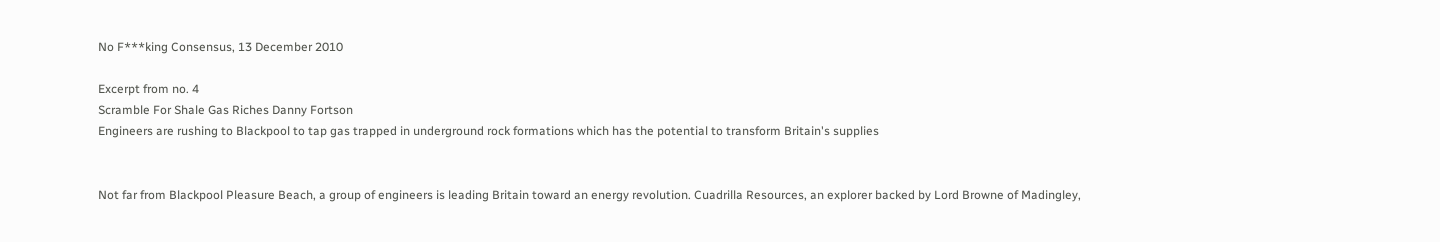No F***king Consensus, 13 December 2010

Excerpt from no. 4
Scramble For Shale Gas Riches Danny Fortson
Engineers are rushing to Blackpool to tap gas trapped in underground rock formations which has the potential to transform Britain's supplies


Not far from Blackpool Pleasure Beach, a group of engineers is leading Britain toward an energy revolution. Cuadrilla Resources, an explorer backed by Lord Browne of Madingley,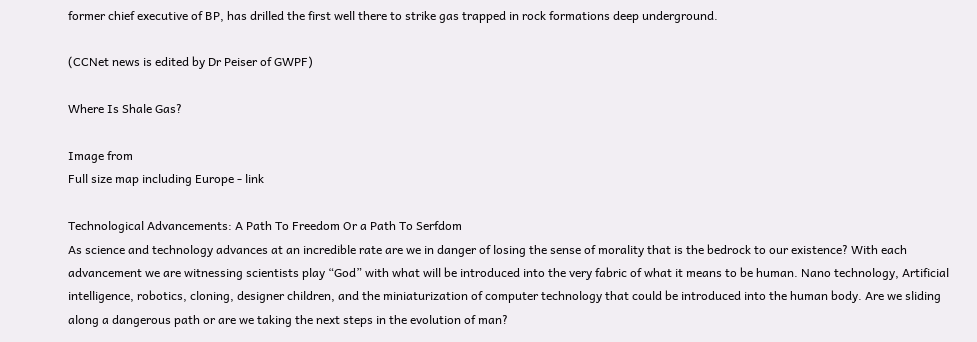former chief executive of BP, has drilled the first well there to strike gas trapped in rock formations deep underground.

(CCNet news is edited by Dr Peiser of GWPF)

Where Is Shale Gas?

Image from
Full size map including Europe - link

Technological Advancements: A Path To Freedom Or a Path To Serfdom
As science and technology advances at an incredible rate are we in danger of losing the sense of morality that is the bedrock to our existence? With each advancement we are witnessing scientists play “God” with what will be introduced into the very fabric of what it means to be human. Nano technology, Artificial intelligence, robotics, cloning, designer children, and the miniaturization of computer technology that could be introduced into the human body. Are we sliding along a dangerous path or are we taking the next steps in the evolution of man?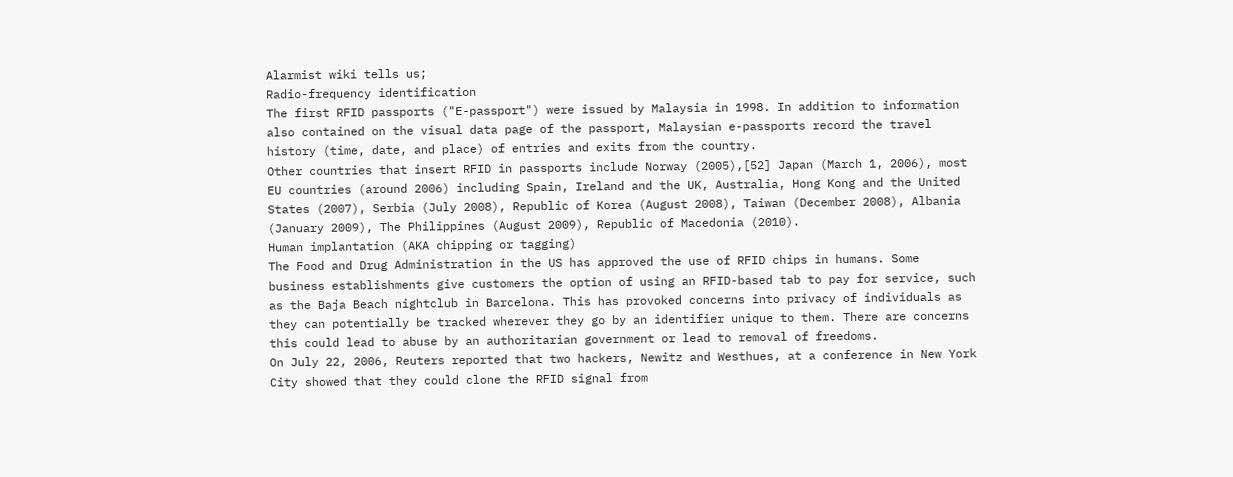Alarmist wiki tells us;
Radio-frequency identification
The first RFID passports ("E-passport") were issued by Malaysia in 1998. In addition to information also contained on the visual data page of the passport, Malaysian e-passports record the travel history (time, date, and place) of entries and exits from the country.
Other countries that insert RFID in passports include Norway (2005),[52] Japan (March 1, 2006), most EU countries (around 2006) including Spain, Ireland and the UK, Australia, Hong Kong and the United States (2007), Serbia (July 2008), Republic of Korea (August 2008), Taiwan (December 2008), Albania (January 2009), The Philippines (August 2009), Republic of Macedonia (2010).
Human implantation (AKA chipping or tagging)
The Food and Drug Administration in the US has approved the use of RFID chips in humans. Some business establishments give customers the option of using an RFID-based tab to pay for service, such as the Baja Beach nightclub in Barcelona. This has provoked concerns into privacy of individuals as they can potentially be tracked wherever they go by an identifier unique to them. There are concerns this could lead to abuse by an authoritarian government or lead to removal of freedoms.
On July 22, 2006, Reuters reported that two hackers, Newitz and Westhues, at a conference in New York City showed that they could clone the RFID signal from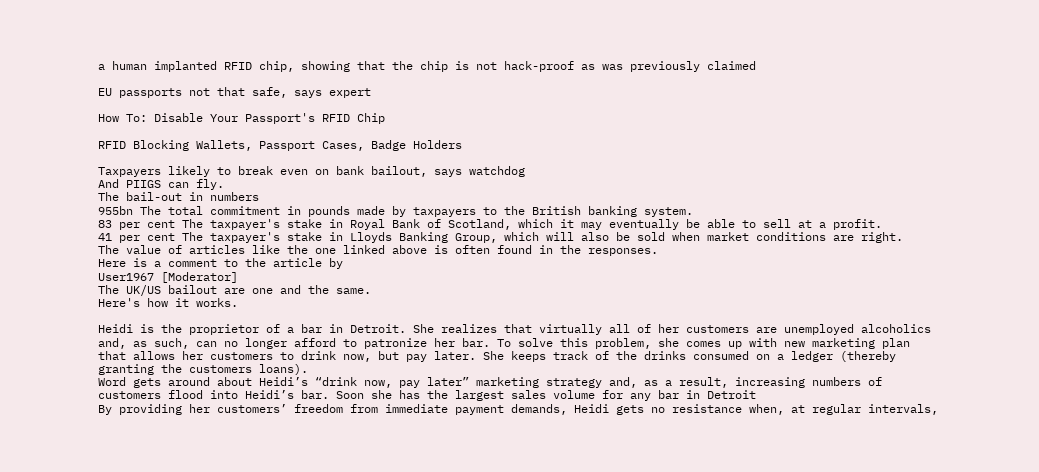a human implanted RFID chip, showing that the chip is not hack-proof as was previously claimed

EU passports not that safe, says expert

How To: Disable Your Passport's RFID Chip

RFID Blocking Wallets, Passport Cases, Badge Holders

Taxpayers likely to break even on bank bailout, says watchdog
And PIIGS can fly.
The bail-out in numbers
955bn The total commitment in pounds made by taxpayers to the British banking system.
83 per cent The taxpayer's stake in Royal Bank of Scotland, which it may eventually be able to sell at a profit.
41 per cent The taxpayer's stake in Lloyds Banking Group, which will also be sold when market conditions are right.
The value of articles like the one linked above is often found in the responses.
Here is a comment to the article by
User1967 [Moderator]
The UK/US bailout are one and the same.
Here's how it works.

Heidi is the proprietor of a bar in Detroit. She realizes that virtually all of her customers are unemployed alcoholics and, as such, can no longer afford to patronize her bar. To solve this problem, she comes up with new marketing plan that allows her customers to drink now, but pay later. She keeps track of the drinks consumed on a ledger (thereby granting the customers loans).
Word gets around about Heidi’s “drink now, pay later” marketing strategy and, as a result, increasing numbers of customers flood into Heidi’s bar. Soon she has the largest sales volume for any bar in Detroit
By providing her customers’ freedom from immediate payment demands, Heidi gets no resistance when, at regular intervals,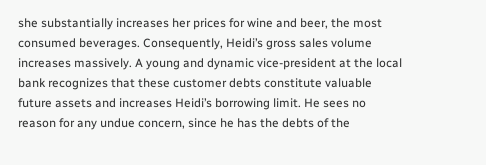she substantially increases her prices for wine and beer, the most consumed beverages. Consequently, Heidi’s gross sales volume increases massively. A young and dynamic vice-president at the local bank recognizes that these customer debts constitute valuable future assets and increases Heidi’s borrowing limit. He sees no reason for any undue concern, since he has the debts of the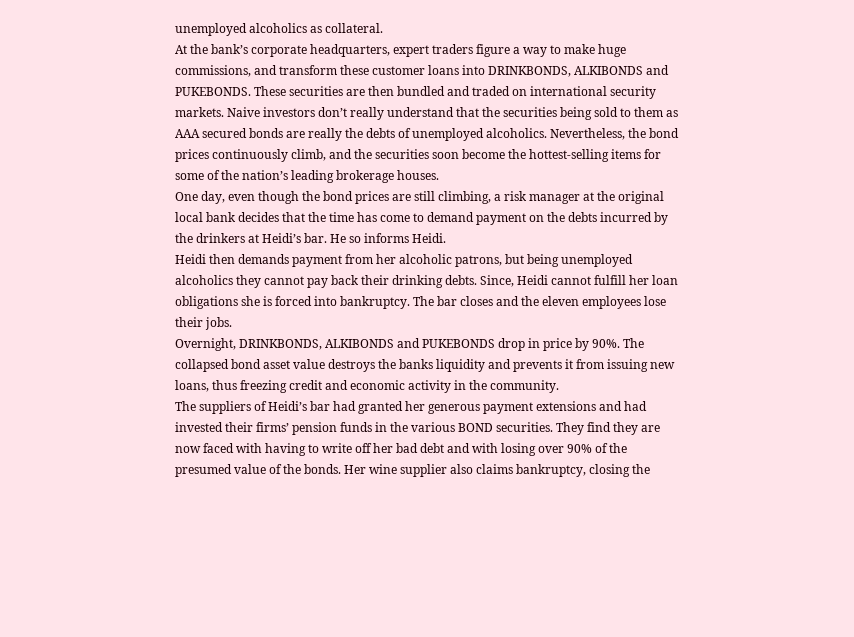unemployed alcoholics as collateral.
At the bank’s corporate headquarters, expert traders figure a way to make huge commissions, and transform these customer loans into DRINKBONDS, ALKIBONDS and PUKEBONDS. These securities are then bundled and traded on international security markets. Naive investors don’t really understand that the securities being sold to them as AAA secured bonds are really the debts of unemployed alcoholics. Nevertheless, the bond prices continuously climb, and the securities soon become the hottest-selling items for some of the nation’s leading brokerage houses.
One day, even though the bond prices are still climbing, a risk manager at the original local bank decides that the time has come to demand payment on the debts incurred by the drinkers at Heidi’s bar. He so informs Heidi.
Heidi then demands payment from her alcoholic patrons, but being unemployed alcoholics they cannot pay back their drinking debts. Since, Heidi cannot fulfill her loan obligations she is forced into bankruptcy. The bar closes and the eleven employees lose their jobs.
Overnight, DRINKBONDS, ALKIBONDS and PUKEBONDS drop in price by 90%. The collapsed bond asset value destroys the banks liquidity and prevents it from issuing new loans, thus freezing credit and economic activity in the community.
The suppliers of Heidi’s bar had granted her generous payment extensions and had invested their firms’ pension funds in the various BOND securities. They find they are now faced with having to write off her bad debt and with losing over 90% of the presumed value of the bonds. Her wine supplier also claims bankruptcy, closing the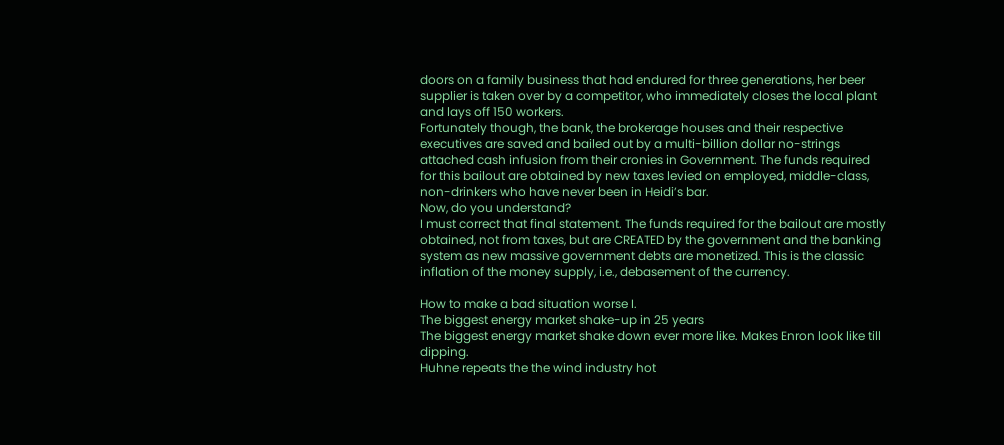doors on a family business that had endured for three generations, her beer supplier is taken over by a competitor, who immediately closes the local plant and lays off 150 workers.
Fortunately though, the bank, the brokerage houses and their respective executives are saved and bailed out by a multi-billion dollar no-strings attached cash infusion from their cronies in Government. The funds required for this bailout are obtained by new taxes levied on employed, middle-class, non-drinkers who have never been in Heidi’s bar.
Now, do you understand?
I must correct that final statement. The funds required for the bailout are mostly obtained, not from taxes, but are CREATED by the government and the banking system as new massive government debts are monetized. This is the classic inflation of the money supply, i.e., debasement of the currency.

How to make a bad situation worse I.
The biggest energy market shake-up in 25 years
The biggest energy market shake down ever more like. Makes Enron look like till dipping.
Huhne repeats the the wind industry hot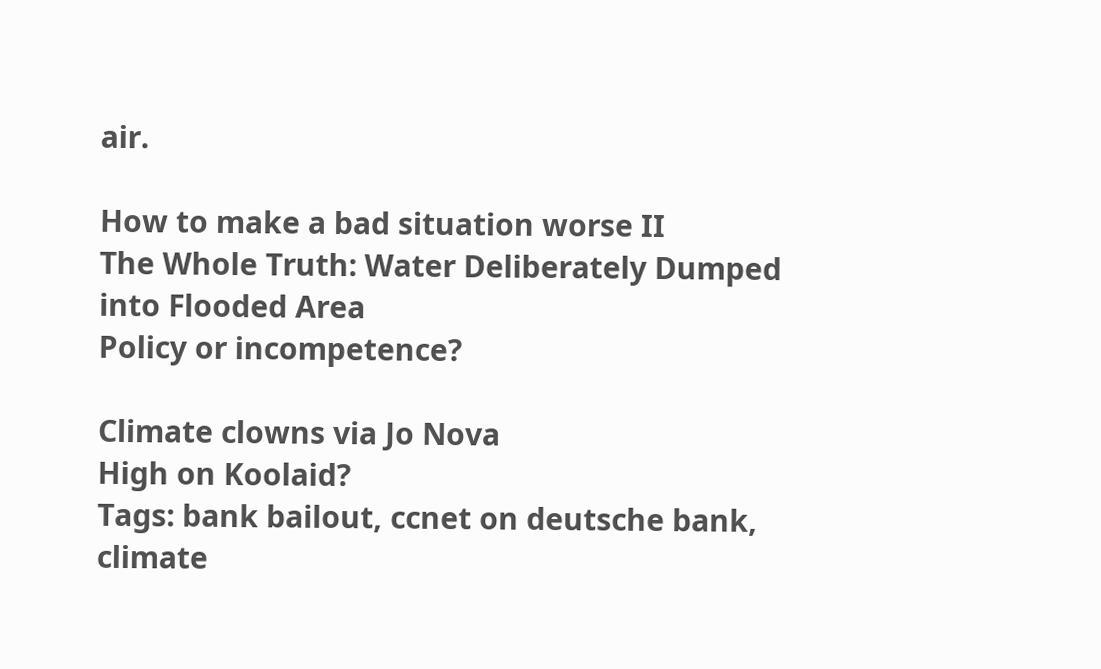air.

How to make a bad situation worse II
The Whole Truth: Water Deliberately Dumped into Flooded Area
Policy or incompetence?

Climate clowns via Jo Nova
High on Koolaid?
Tags: bank bailout, ccnet on deutsche bank, climate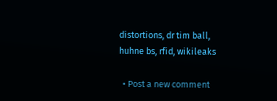distortions, dr tim ball, huhne bs, rfid, wikileaks

  • Post a new comment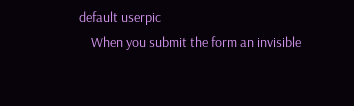default userpic
    When you submit the form an invisible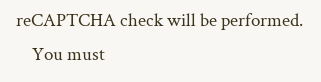reCAPTCHA check will be performed.
    You must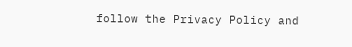follow the Privacy Policy and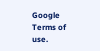Google Terms of use.